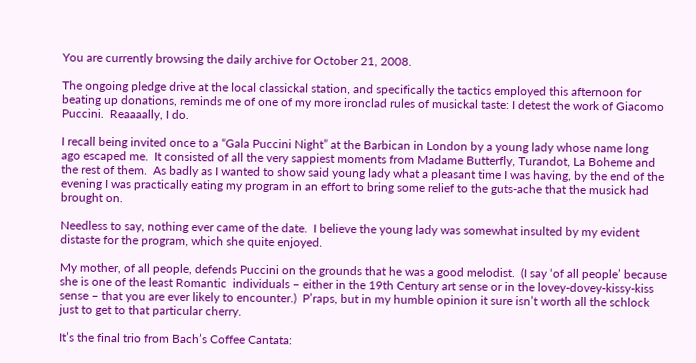You are currently browsing the daily archive for October 21, 2008.

The ongoing pledge drive at the local classickal station, and specifically the tactics employed this afternoon for beating up donations, reminds me of one of my more ironclad rules of musickal taste: I detest the work of Giacomo Puccini.  Reaaaally, I do.

I recall being invited once to a “Gala Puccini Night” at the Barbican in London by a young lady whose name long ago escaped me.  It consisted of all the very sappiest moments from Madame Butterfly, Turandot, La Boheme and the rest of them.  As badly as I wanted to show said young lady what a pleasant time I was having, by the end of the evening I was practically eating my program in an effort to bring some relief to the guts-ache that the musick had brought on.

Needless to say, nothing ever came of the date.  I believe the young lady was somewhat insulted by my evident distaste for the program, which she quite enjoyed.

My mother, of all people, defends Puccini on the grounds that he was a good melodist.  (I say ‘of all people’ because she is one of the least Romantic  individuals – either in the 19th Century art sense or in the lovey-dovey-kissy-kiss sense – that you are ever likely to encounter.)  P’raps, but in my humble opinion it sure isn’t worth all the schlock just to get to that particular cherry.

It’s the final trio from Bach’s Coffee Cantata: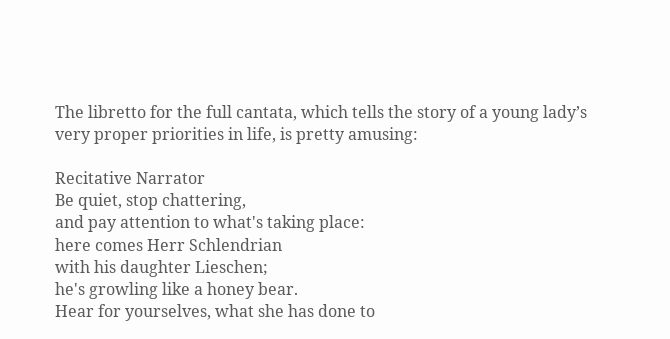The libretto for the full cantata, which tells the story of a young lady’s very proper priorities in life, is pretty amusing:

Recitative Narrator
Be quiet, stop chattering,
and pay attention to what's taking place:
here comes Herr Schlendrian
with his daughter Lieschen;
he's growling like a honey bear.
Hear for yourselves, what she has done to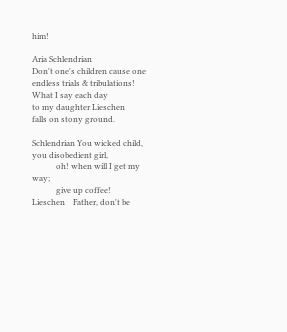him!

Aria Schlendrian
Don't one's children cause one
endless trials & tribulations!
What I say each day
to my daughter Lieschen
falls on stony ground.

Schlendrian You wicked child, you disobedient girl,
            oh! when will I get my way;
            give up coffee!
Lieschen    Father, don't be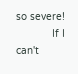so severe!
            If I can't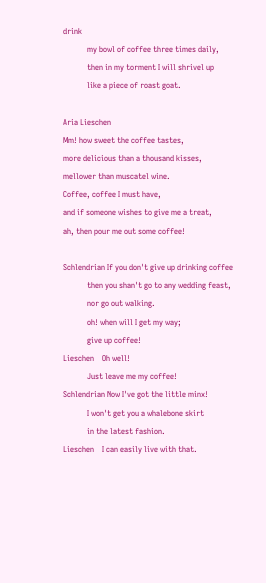drink
            my bowl of coffee three times daily,
            then in my torment I will shrivel up
            like a piece of roast goat.

Aria Lieschen
Mm! how sweet the coffee tastes,
more delicious than a thousand kisses,
mellower than muscatel wine.
Coffee, coffee I must have,
and if someone wishes to give me a treat,
ah, then pour me out some coffee!

Schlendrian If you don't give up drinking coffee
            then you shan't go to any wedding feast,
            nor go out walking.
            oh! when will I get my way;
            give up coffee!
Lieschen    Oh well!
            Just leave me my coffee!
Schlendrian Now I've got the little minx!
            I won't get you a whalebone skirt
            in the latest fashion.
Lieschen    I can easily live with that.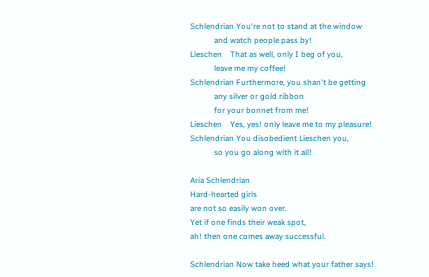Schlendrian You're not to stand at the window
            and watch people pass by!
Lieschen    That as well, only I beg of you,
            leave me my coffee!
Schlendrian Furthermore, you shan't be getting
            any silver or gold ribbon
            for your bonnet from me!
Lieschen    Yes, yes! only leave me to my pleasure!
Schlendrian You disobedient Lieschen you,
            so you go along with it all!

Aria Schlendrian
Hard-hearted girls
are not so easily won over.
Yet if one finds their weak spot,
ah! then one comes away successful.

Schlendrian Now take heed what your father says!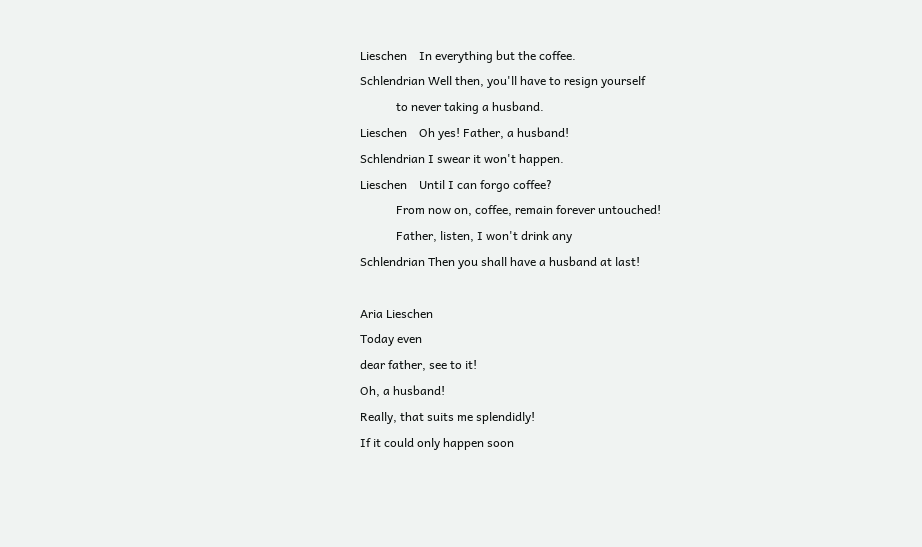Lieschen    In everything but the coffee.
Schlendrian Well then, you'll have to resign yourself
            to never taking a husband.
Lieschen    Oh yes! Father, a husband!
Schlendrian I swear it won't happen.
Lieschen    Until I can forgo coffee?
            From now on, coffee, remain forever untouched!
            Father, listen, I won't drink any
Schlendrian Then you shall have a husband at last!

Aria Lieschen
Today even
dear father, see to it!
Oh, a husband!
Really, that suits me splendidly!
If it could only happen soon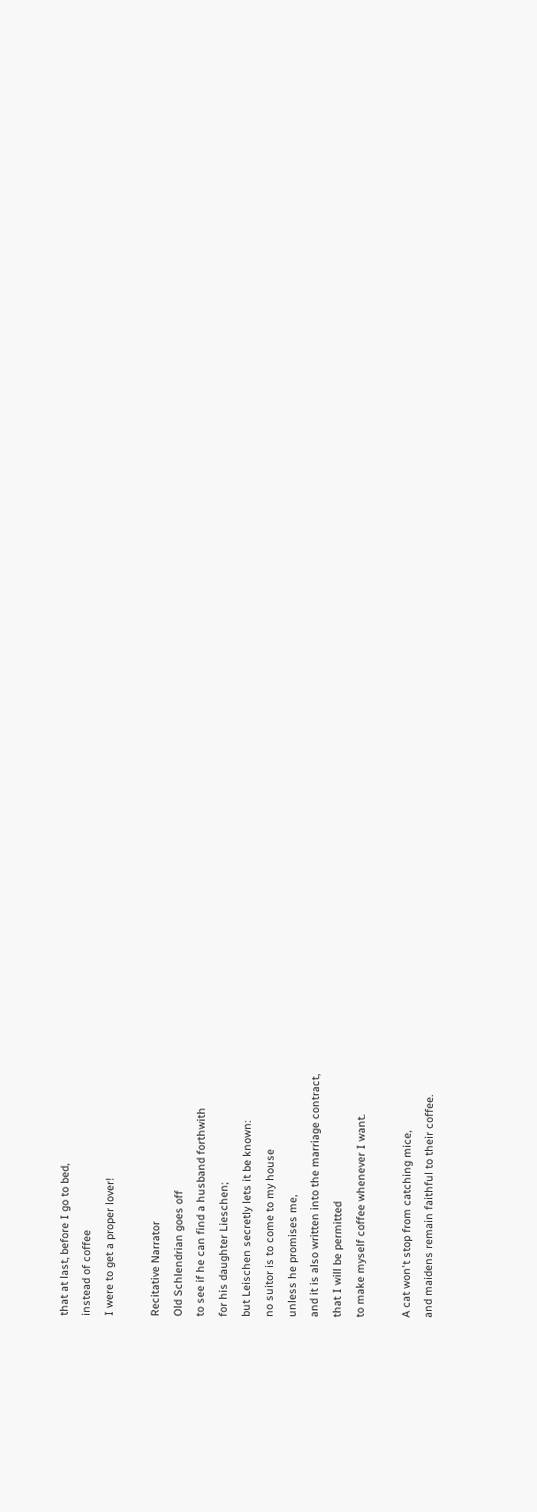that at last, before I go to bed,
instead of coffee
I were to get a proper lover!

Recitative Narrator
Old Schlendrian goes off
to see if he can find a husband forthwith
for his daughter Lieschen;
but Leischen secretly lets it be known:
no suitor is to come to my house
unless he promises me,
and it is also written into the marriage contract,
that I will be permitted
to make myself coffee whenever I want.

A cat won't stop from catching mice,
and maidens remain faithful to their coffee.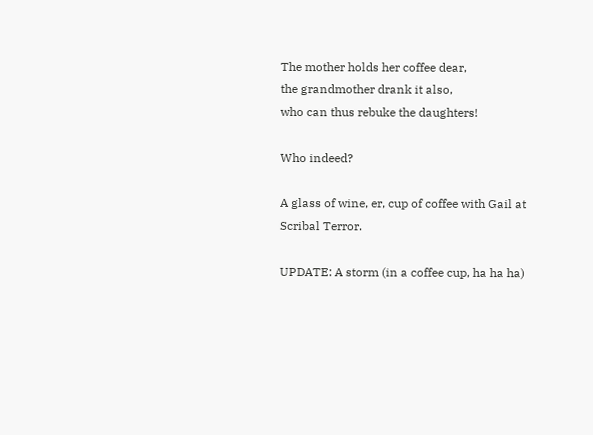The mother holds her coffee dear,
the grandmother drank it also,
who can thus rebuke the daughters!

Who indeed?

A glass of wine, er, cup of coffee with Gail at Scribal Terror.

UPDATE: A storm (in a coffee cup, ha ha ha)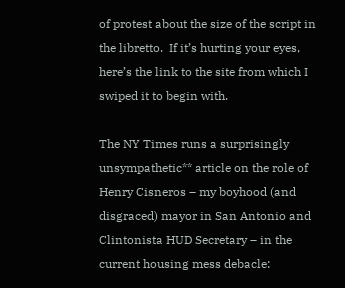of protest about the size of the script in the libretto.  If it’s hurting your eyes, here’s the link to the site from which I swiped it to begin with.

The NY Times runs a surprisingly unsympathetic** article on the role of Henry Cisneros – my boyhood (and disgraced) mayor in San Antonio and Clintonista HUD Secretary – in the current housing mess debacle: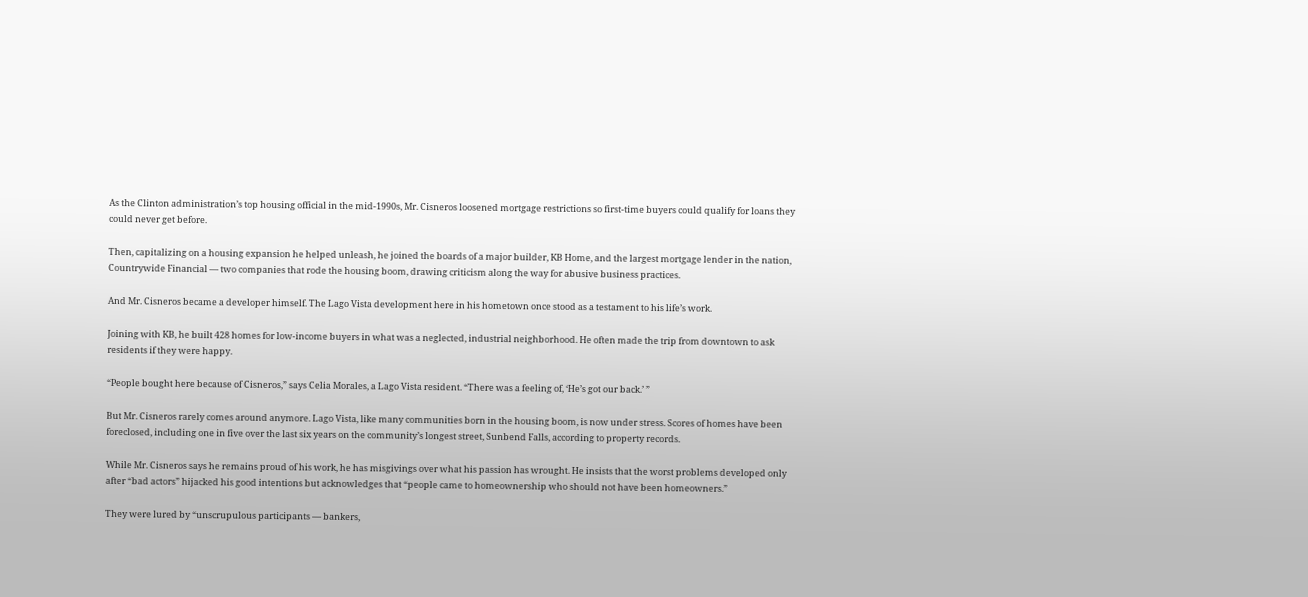As the Clinton administration’s top housing official in the mid-1990s, Mr. Cisneros loosened mortgage restrictions so first-time buyers could qualify for loans they could never get before.

Then, capitalizing on a housing expansion he helped unleash, he joined the boards of a major builder, KB Home, and the largest mortgage lender in the nation, Countrywide Financial — two companies that rode the housing boom, drawing criticism along the way for abusive business practices.

And Mr. Cisneros became a developer himself. The Lago Vista development here in his hometown once stood as a testament to his life’s work.

Joining with KB, he built 428 homes for low-income buyers in what was a neglected, industrial neighborhood. He often made the trip from downtown to ask residents if they were happy.

“People bought here because of Cisneros,” says Celia Morales, a Lago Vista resident. “There was a feeling of, ‘He’s got our back.’ ”

But Mr. Cisneros rarely comes around anymore. Lago Vista, like many communities born in the housing boom, is now under stress. Scores of homes have been foreclosed, including one in five over the last six years on the community’s longest street, Sunbend Falls, according to property records.

While Mr. Cisneros says he remains proud of his work, he has misgivings over what his passion has wrought. He insists that the worst problems developed only after “bad actors” hijacked his good intentions but acknowledges that “people came to homeownership who should not have been homeowners.”

They were lured by “unscrupulous participants — bankers,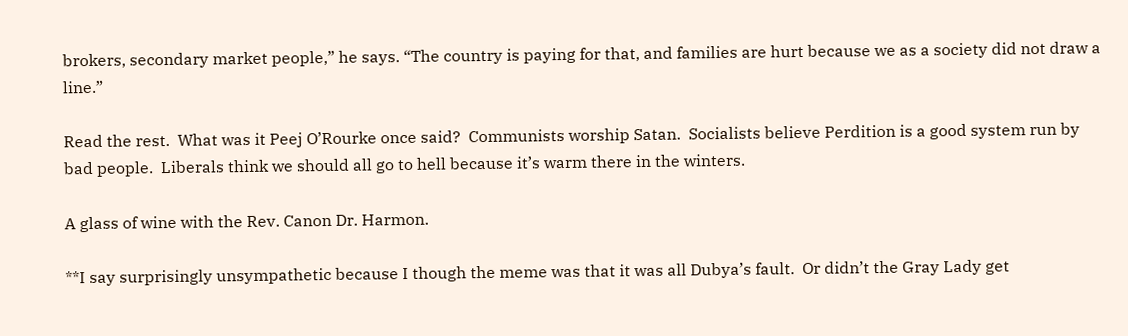brokers, secondary market people,” he says. “The country is paying for that, and families are hurt because we as a society did not draw a line.”

Read the rest.  What was it Peej O’Rourke once said?  Communists worship Satan.  Socialists believe Perdition is a good system run by bad people.  Liberals think we should all go to hell because it’s warm there in the winters.

A glass of wine with the Rev. Canon Dr. Harmon.

**I say surprisingly unsympathetic because I though the meme was that it was all Dubya’s fault.  Or didn’t the Gray Lady get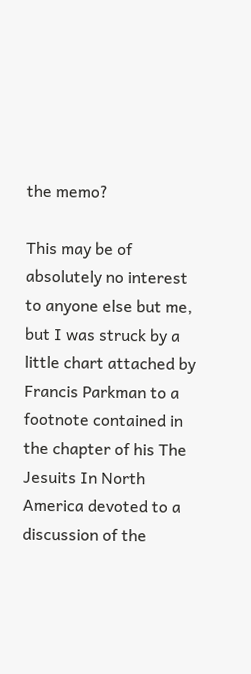the memo?

This may be of absolutely no interest to anyone else but me, but I was struck by a little chart attached by Francis Parkman to a footnote contained in the chapter of his The Jesuits In North America devoted to a discussion of the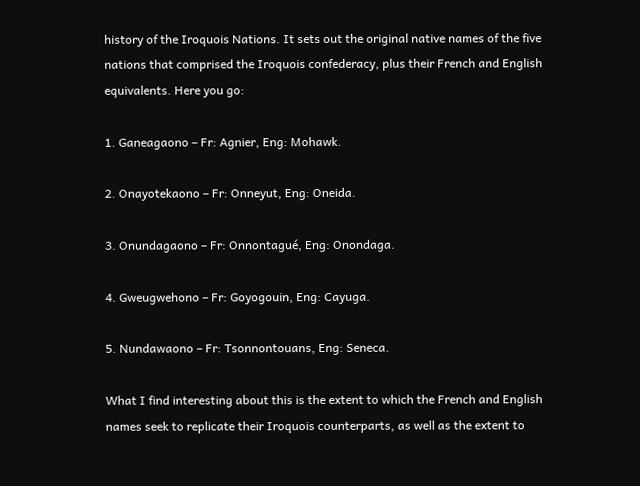history of the Iroquois Nations. It sets out the original native names of the five nations that comprised the Iroquois confederacy, plus their French and English equivalents. Here you go:

1. Ganeagaono – Fr: Agnier, Eng: Mohawk.

2. Onayotekaono – Fr: Onneyut, Eng: Oneida.

3. Onundagaono – Fr: Onnontagué, Eng: Onondaga.

4. Gweugwehono – Fr: Goyogouin, Eng: Cayuga.

5. Nundawaono – Fr: Tsonnontouans, Eng: Seneca.

What I find interesting about this is the extent to which the French and English names seek to replicate their Iroquois counterparts, as well as the extent to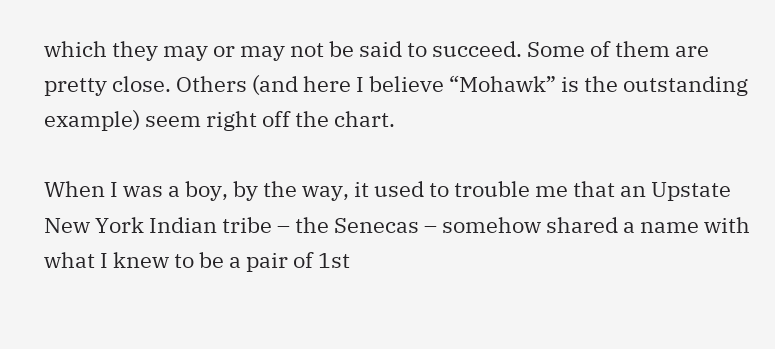which they may or may not be said to succeed. Some of them are pretty close. Others (and here I believe “Mohawk” is the outstanding example) seem right off the chart.

When I was a boy, by the way, it used to trouble me that an Upstate New York Indian tribe – the Senecas – somehow shared a name with what I knew to be a pair of 1st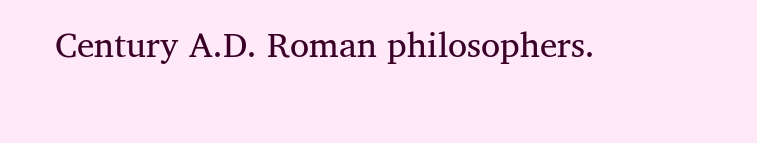Century A.D. Roman philosophers.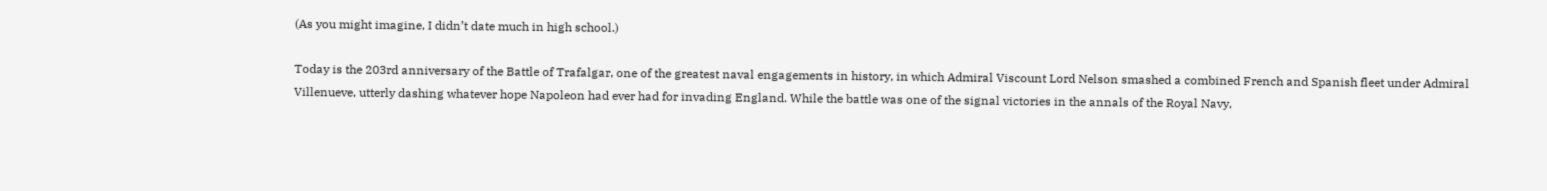(As you might imagine, I didn’t date much in high school.)

Today is the 203rd anniversary of the Battle of Trafalgar, one of the greatest naval engagements in history, in which Admiral Viscount Lord Nelson smashed a combined French and Spanish fleet under Admiral Villenueve, utterly dashing whatever hope Napoleon had ever had for invading England. While the battle was one of the signal victories in the annals of the Royal Navy,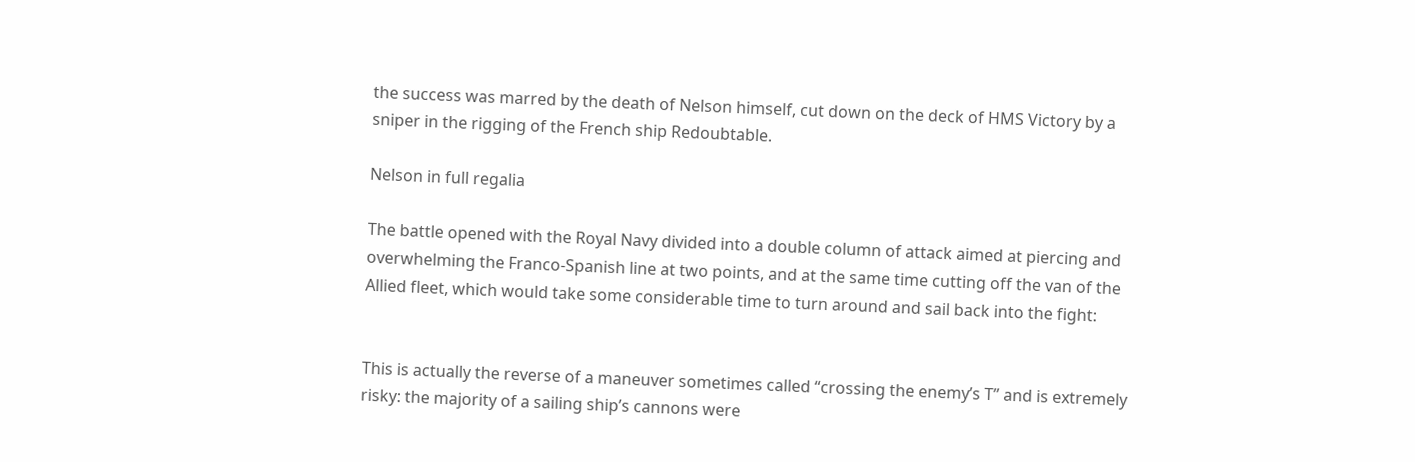the success was marred by the death of Nelson himself, cut down on the deck of HMS Victory by a sniper in the rigging of the French ship Redoubtable.

Nelson in full regalia

The battle opened with the Royal Navy divided into a double column of attack aimed at piercing and overwhelming the Franco-Spanish line at two points, and at the same time cutting off the van of the Allied fleet, which would take some considerable time to turn around and sail back into the fight:


This is actually the reverse of a maneuver sometimes called “crossing the enemy’s T” and is extremely risky: the majority of a sailing ship’s cannons were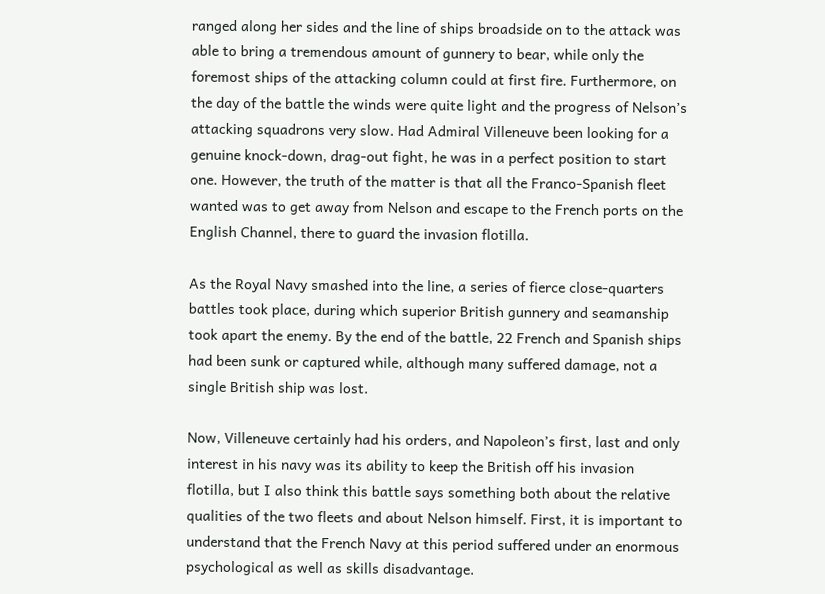ranged along her sides and the line of ships broadside on to the attack was able to bring a tremendous amount of gunnery to bear, while only the foremost ships of the attacking column could at first fire. Furthermore, on the day of the battle the winds were quite light and the progress of Nelson’s attacking squadrons very slow. Had Admiral Villeneuve been looking for a genuine knock-down, drag-out fight, he was in a perfect position to start one. However, the truth of the matter is that all the Franco-Spanish fleet wanted was to get away from Nelson and escape to the French ports on the English Channel, there to guard the invasion flotilla.

As the Royal Navy smashed into the line, a series of fierce close-quarters battles took place, during which superior British gunnery and seamanship took apart the enemy. By the end of the battle, 22 French and Spanish ships had been sunk or captured while, although many suffered damage, not a single British ship was lost.

Now, Villeneuve certainly had his orders, and Napoleon’s first, last and only interest in his navy was its ability to keep the British off his invasion flotilla, but I also think this battle says something both about the relative qualities of the two fleets and about Nelson himself. First, it is important to understand that the French Navy at this period suffered under an enormous psychological as well as skills disadvantage.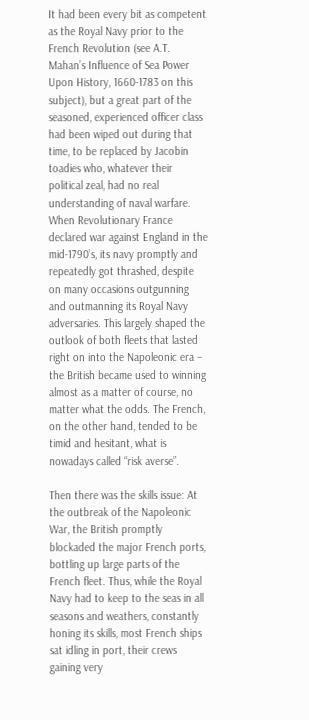It had been every bit as competent as the Royal Navy prior to the French Revolution (see A.T. Mahan’s Influence of Sea Power Upon History, 1660-1783 on this subject), but a great part of the seasoned, experienced officer class had been wiped out during that time, to be replaced by Jacobin toadies who, whatever their political zeal, had no real understanding of naval warfare. When Revolutionary France declared war against England in the mid-1790’s, its navy promptly and repeatedly got thrashed, despite on many occasions outgunning and outmanning its Royal Navy adversaries. This largely shaped the outlook of both fleets that lasted right on into the Napoleonic era – the British became used to winning almost as a matter of course, no matter what the odds. The French, on the other hand, tended to be timid and hesitant, what is nowadays called “risk averse”.

Then there was the skills issue: At the outbreak of the Napoleonic War, the British promptly blockaded the major French ports, bottling up large parts of the French fleet. Thus, while the Royal Navy had to keep to the seas in all seasons and weathers, constantly honing its skills, most French ships sat idling in port, their crews gaining very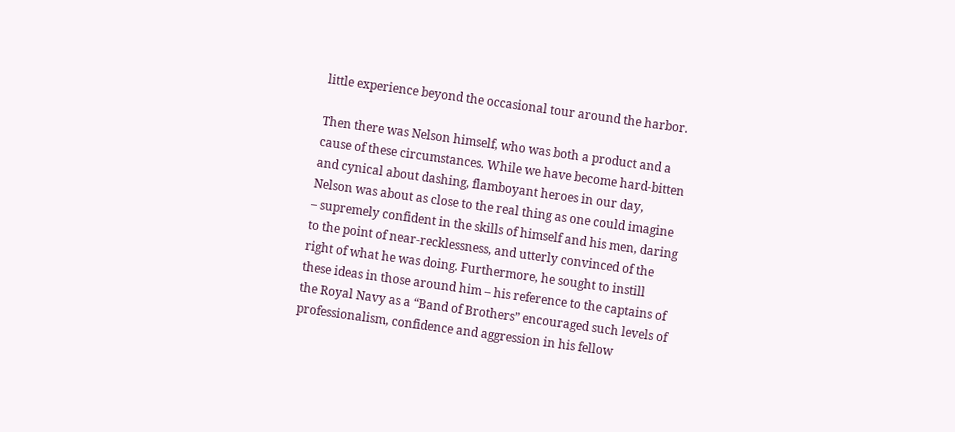little experience beyond the occasional tour around the harbor.

Then there was Nelson himself, who was both a product and a cause of these circumstances. While we have become hard-bitten and cynical about dashing, flamboyant heroes in our day, Nelson was about as close to the real thing as one could imagine – supremely confident in the skills of himself and his men, daring to the point of near-recklessness, and utterly convinced of the right of what he was doing. Furthermore, he sought to instill these ideas in those around him – his reference to the captains of the Royal Navy as a “Band of Brothers” encouraged such levels of professionalism, confidence and aggression in his fellow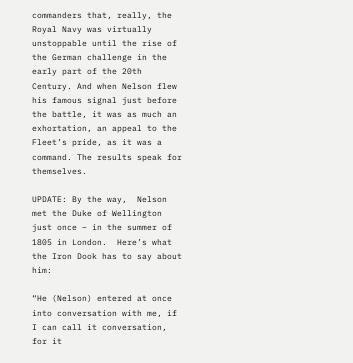commanders that, really, the Royal Navy was virtually unstoppable until the rise of the German challenge in the early part of the 20th Century. And when Nelson flew his famous signal just before the battle, it was as much an exhortation, an appeal to the Fleet’s pride, as it was a command. The results speak for themselves.

UPDATE: By the way,  Nelson met the Duke of Wellington just once – in the summer of 1805 in London.  Here’s what the Iron Dook has to say about him:

“He (Nelson) entered at once into conversation with me, if I can call it conversation, for it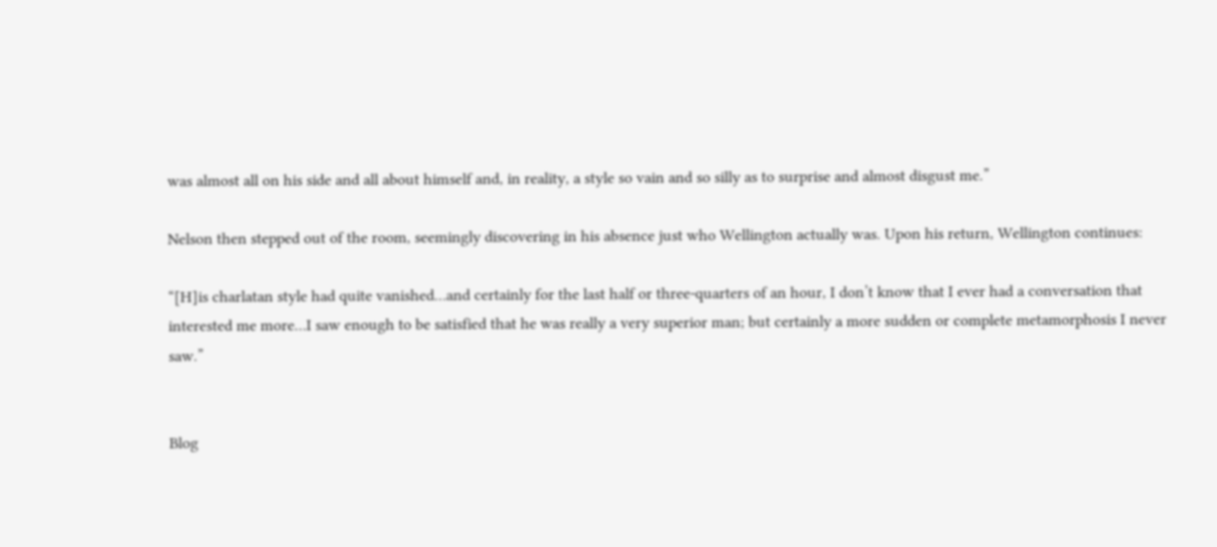was almost all on his side and all about himself and, in reality, a style so vain and so silly as to surprise and almost disgust me.”

Nelson then stepped out of the room, seemingly discovering in his absence just who Wellington actually was. Upon his return, Wellington continues:

“[H]is charlatan style had quite vanished…and certainly for the last half or three-quarters of an hour, I don’t know that I ever had a conversation that interested me more…I saw enough to be satisfied that he was really a very superior man; but certainly a more sudden or complete metamorphosis I never saw.”


Blog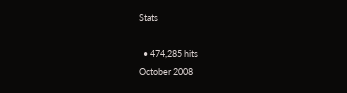Stats

  • 474,285 hits
October 2008